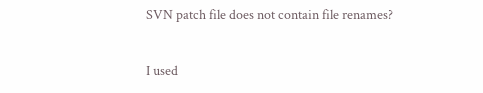SVN patch file does not contain file renames?

I used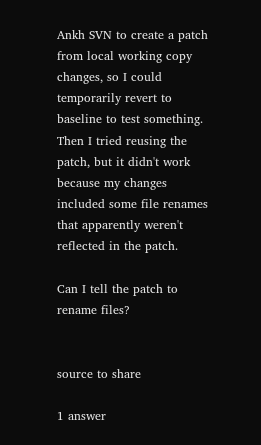Ankh SVN to create a patch from local working copy changes, so I could temporarily revert to baseline to test something. Then I tried reusing the patch, but it didn't work because my changes included some file renames that apparently weren't reflected in the patch.

Can I tell the patch to rename files?


source to share

1 answer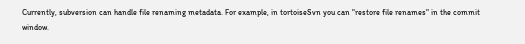Currently, subversion can handle file renaming metadata. For example, in tortoiseSvn you can "restore file renames" in the commit window.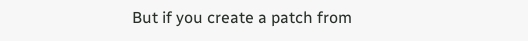But if you create a patch from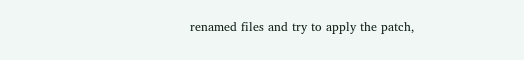renamed files and try to apply the patch,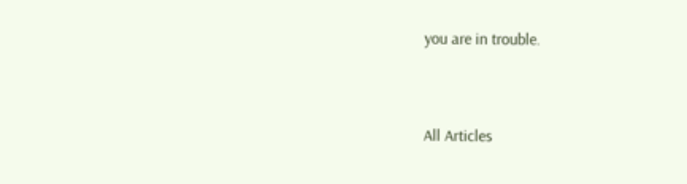you are in trouble.



All Articles